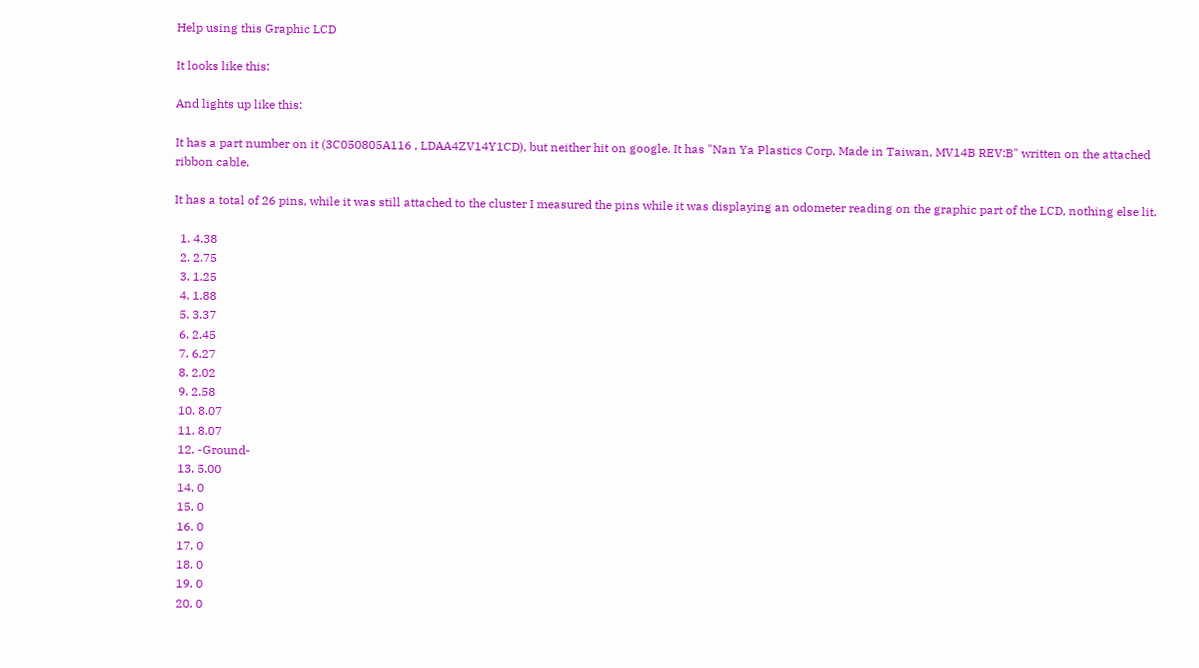Help using this Graphic LCD

It looks like this:

And lights up like this:

It has a part number on it (3C050805A116 , LDAA4ZV14Y1CD), but neither hit on google. It has "Nan Ya Plastics Corp, Made in Taiwan, MV14B REV:B" written on the attached ribbon cable.

It has a total of 26 pins, while it was still attached to the cluster I measured the pins while it was displaying an odometer reading on the graphic part of the LCD, nothing else lit.

  1. 4.38
  2. 2.75
  3. 1.25
  4. 1.88
  5. 3.37
  6. 2.45
  7. 6.27
  8. 2.02
  9. 2.58
  10. 8.07
  11. 8.07
  12. -Ground-
  13. 5.00
  14. 0
  15. 0
  16. 0
  17. 0
  18. 0
  19. 0
  20. 0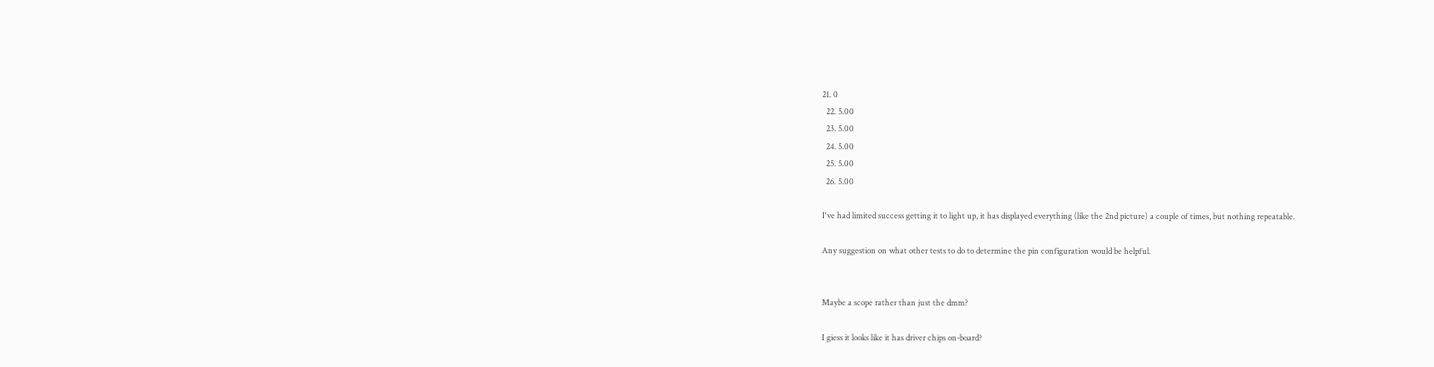21. 0
  22. 5.00
  23. 5.00
  24. 5.00
  25. 5.00
  26. 5.00

I've had limited success getting it to light up, it has displayed everything (like the 2nd picture) a couple of times, but nothing repeatable.

Any suggestion on what other tests to do to determine the pin configuration would be helpful.


Maybe a scope rather than just the dmm?

I giess it looks like it has driver chips on-board?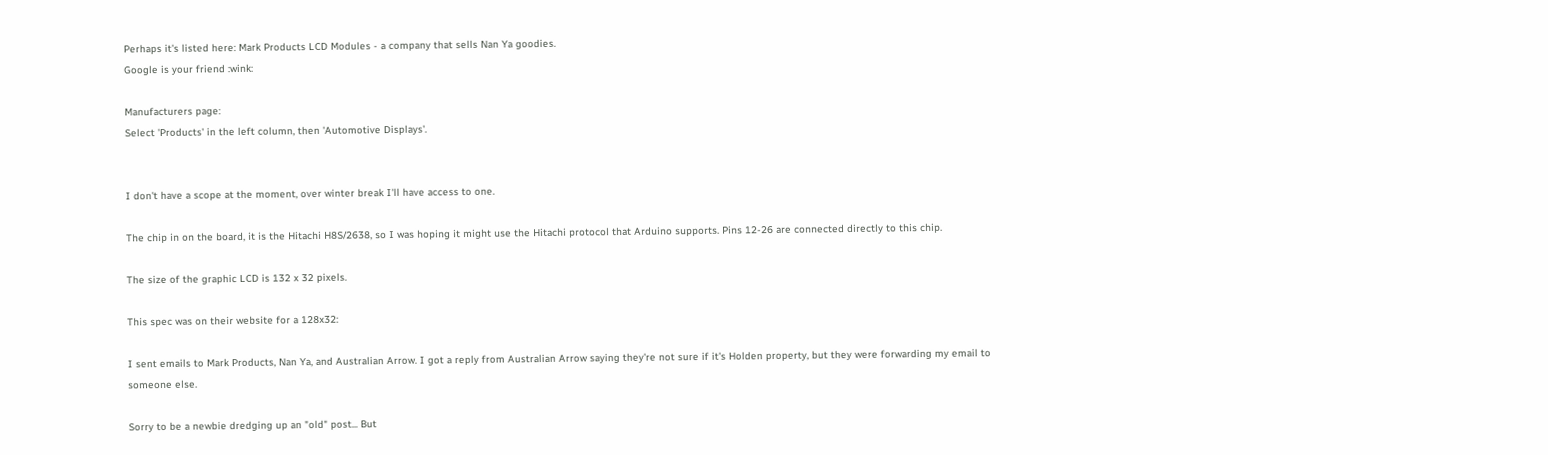Perhaps it's listed here: Mark Products LCD Modules - a company that sells Nan Ya goodies.
Google is your friend :wink:

Manufacturers page:
Select 'Products' in the left column, then 'Automotive Displays'.


I don't have a scope at the moment, over winter break I'll have access to one.

The chip in on the board, it is the Hitachi H8S/2638, so I was hoping it might use the Hitachi protocol that Arduino supports. Pins 12-26 are connected directly to this chip.

The size of the graphic LCD is 132 x 32 pixels.

This spec was on their website for a 128x32:

I sent emails to Mark Products, Nan Ya, and Australian Arrow. I got a reply from Australian Arrow saying they're not sure if it's Holden property, but they were forwarding my email to someone else.

Sorry to be a newbie dredging up an "old" post... But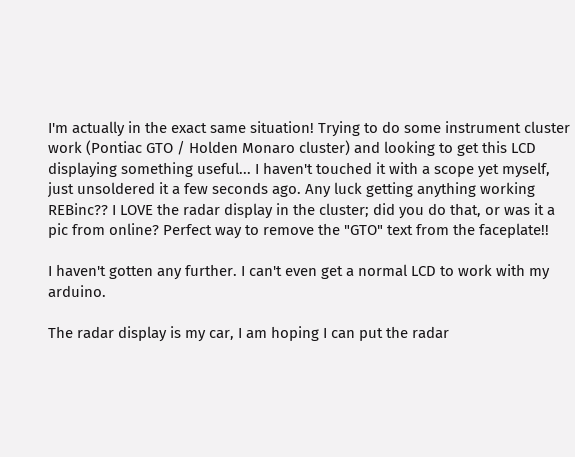I'm actually in the exact same situation! Trying to do some instrument cluster work (Pontiac GTO / Holden Monaro cluster) and looking to get this LCD displaying something useful... I haven't touched it with a scope yet myself, just unsoldered it a few seconds ago. Any luck getting anything working REBinc?? I LOVE the radar display in the cluster; did you do that, or was it a pic from online? Perfect way to remove the "GTO" text from the faceplate!!

I haven't gotten any further. I can't even get a normal LCD to work with my arduino.

The radar display is my car, I am hoping I can put the radar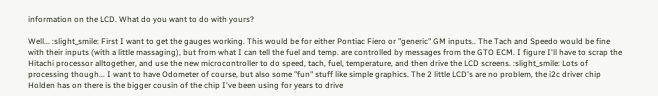information on the LCD. What do you want to do with yours?

Well... :slight_smile: First I want to get the gauges working. This would be for either Pontiac Fiero or "generic" GM inputs.. The Tach and Speedo would be fine with their inputs (with a little massaging), but from what I can tell the fuel and temp. are controlled by messages from the GTO ECM. I figure I'll have to scrap the Hitachi processor alltogether, and use the new microcontroller to do speed, tach, fuel, temperature, and then drive the LCD screens. :slight_smile: Lots of processing though... I want to have Odometer of course, but also some "fun" stuff like simple graphics. The 2 little LCD's are no problem, the i2c driver chip Holden has on there is the bigger cousin of the chip I've been using for years to drive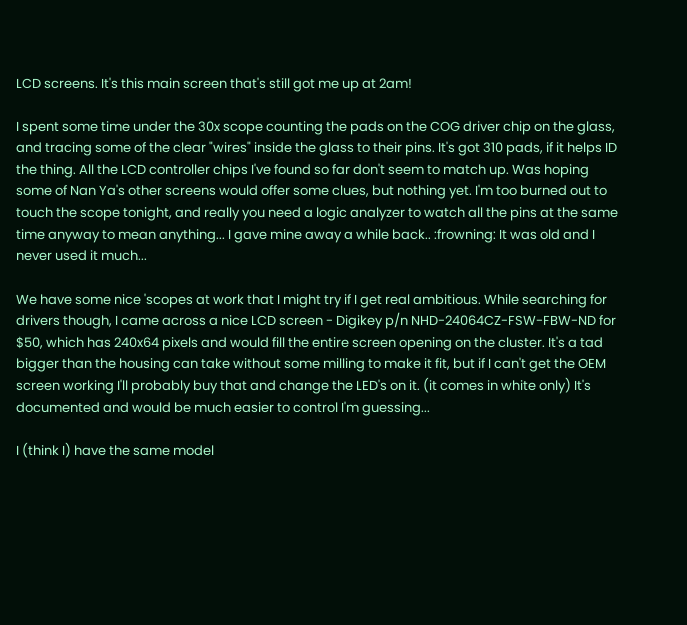LCD screens. It's this main screen that's still got me up at 2am!

I spent some time under the 30x scope counting the pads on the COG driver chip on the glass, and tracing some of the clear "wires" inside the glass to their pins. It's got 310 pads, if it helps ID the thing. All the LCD controller chips I've found so far don't seem to match up. Was hoping some of Nan Ya's other screens would offer some clues, but nothing yet. I'm too burned out to touch the scope tonight, and really you need a logic analyzer to watch all the pins at the same time anyway to mean anything... I gave mine away a while back.. :frowning: It was old and I never used it much...

We have some nice 'scopes at work that I might try if I get real ambitious. While searching for drivers though, I came across a nice LCD screen - Digikey p/n NHD-24064CZ-FSW-FBW-ND for $50, which has 240x64 pixels and would fill the entire screen opening on the cluster. It's a tad bigger than the housing can take without some milling to make it fit, but if I can't get the OEM screen working I'll probably buy that and change the LED's on it. (it comes in white only) It's documented and would be much easier to control I'm guessing...

I (think I) have the same model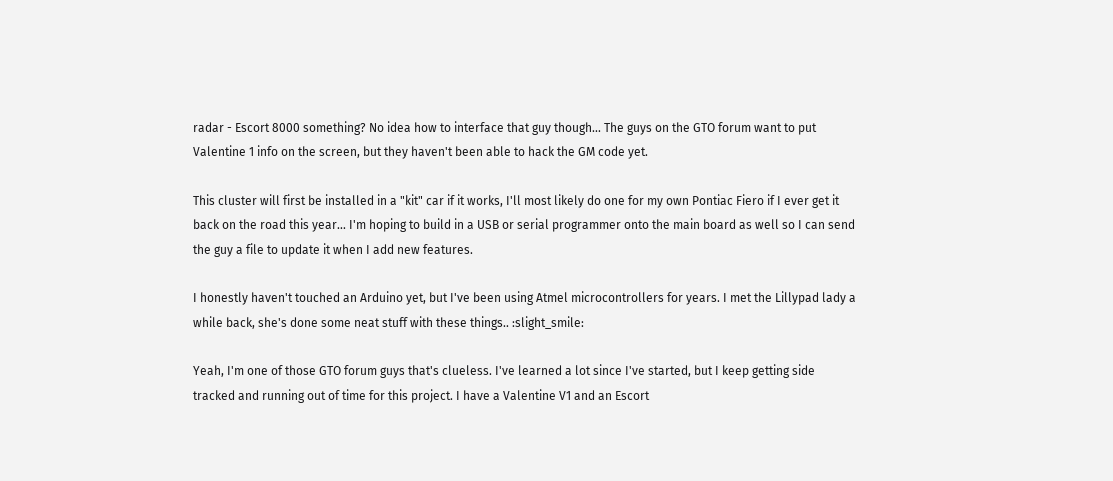radar - Escort 8000 something? No idea how to interface that guy though... The guys on the GTO forum want to put Valentine 1 info on the screen, but they haven't been able to hack the GM code yet.

This cluster will first be installed in a "kit" car if it works, I'll most likely do one for my own Pontiac Fiero if I ever get it back on the road this year... I'm hoping to build in a USB or serial programmer onto the main board as well so I can send the guy a file to update it when I add new features.

I honestly haven't touched an Arduino yet, but I've been using Atmel microcontrollers for years. I met the Lillypad lady a while back, she's done some neat stuff with these things.. :slight_smile:

Yeah, I'm one of those GTO forum guys that's clueless. I've learned a lot since I've started, but I keep getting side tracked and running out of time for this project. I have a Valentine V1 and an Escort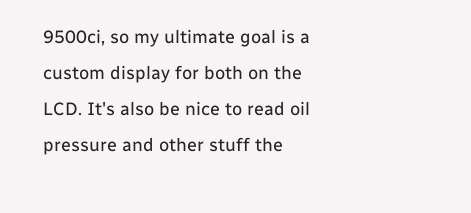9500ci, so my ultimate goal is a custom display for both on the LCD. It's also be nice to read oil pressure and other stuff the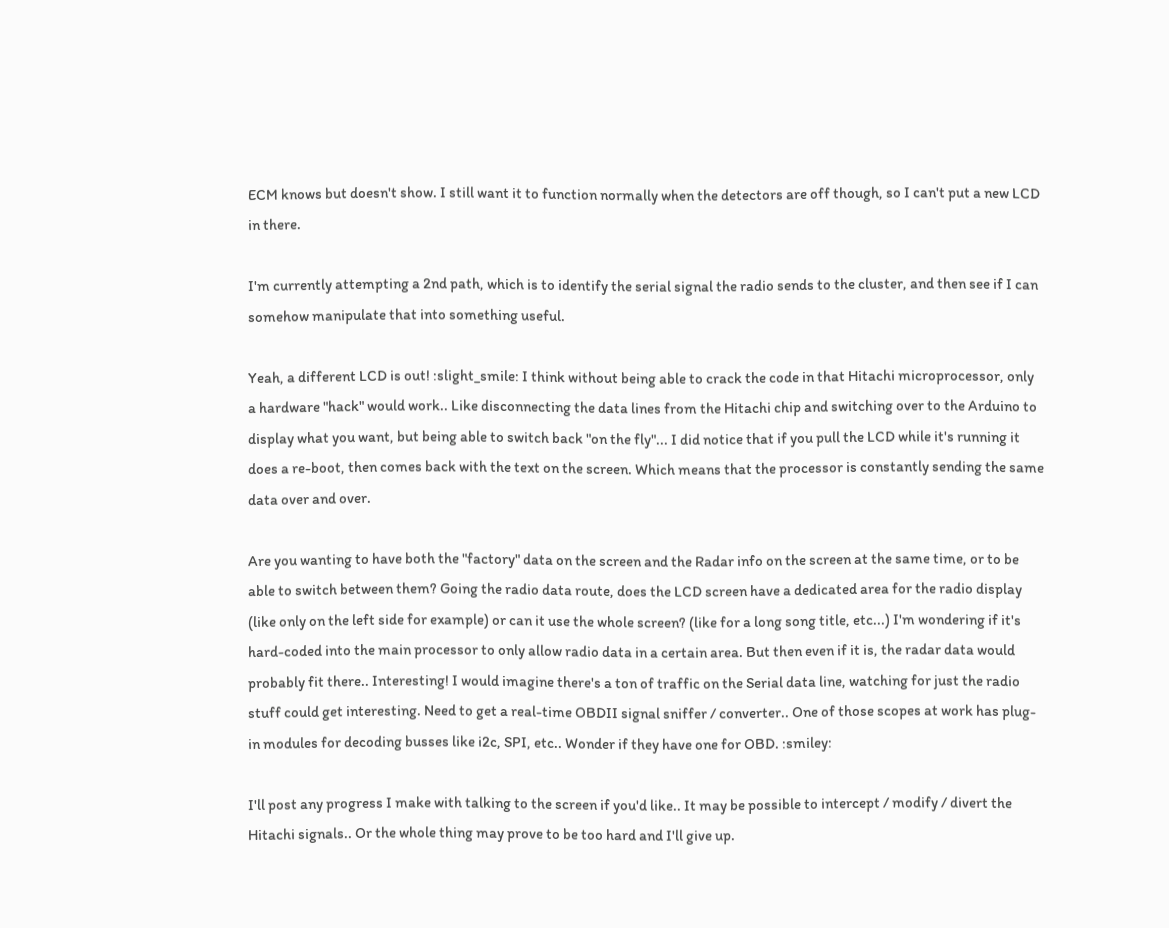ECM knows but doesn't show. I still want it to function normally when the detectors are off though, so I can't put a new LCD in there.

I'm currently attempting a 2nd path, which is to identify the serial signal the radio sends to the cluster, and then see if I can somehow manipulate that into something useful.

Yeah, a different LCD is out! :slight_smile: I think without being able to crack the code in that Hitachi microprocessor, only a hardware "hack" would work.. Like disconnecting the data lines from the Hitachi chip and switching over to the Arduino to display what you want, but being able to switch back "on the fly"... I did notice that if you pull the LCD while it's running it does a re-boot, then comes back with the text on the screen. Which means that the processor is constantly sending the same data over and over.

Are you wanting to have both the "factory" data on the screen and the Radar info on the screen at the same time, or to be able to switch between them? Going the radio data route, does the LCD screen have a dedicated area for the radio display (like only on the left side for example) or can it use the whole screen? (like for a long song title, etc...) I'm wondering if it's hard-coded into the main processor to only allow radio data in a certain area. But then even if it is, the radar data would probably fit there.. Interesting! I would imagine there's a ton of traffic on the Serial data line, watching for just the radio stuff could get interesting. Need to get a real-time OBDII signal sniffer / converter.. One of those scopes at work has plug-in modules for decoding busses like i2c, SPI, etc.. Wonder if they have one for OBD. :smiley:

I'll post any progress I make with talking to the screen if you'd like.. It may be possible to intercept / modify / divert the Hitachi signals.. Or the whole thing may prove to be too hard and I'll give up.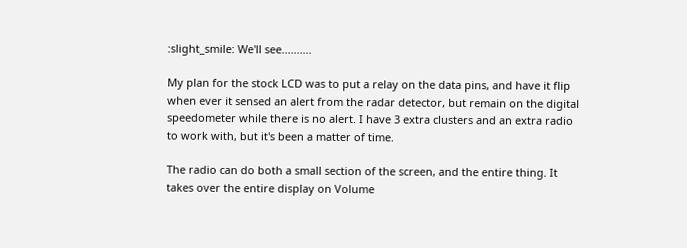:slight_smile: We'll see..........

My plan for the stock LCD was to put a relay on the data pins, and have it flip when ever it sensed an alert from the radar detector, but remain on the digital speedometer while there is no alert. I have 3 extra clusters and an extra radio to work with, but it's been a matter of time.

The radio can do both a small section of the screen, and the entire thing. It takes over the entire display on Volume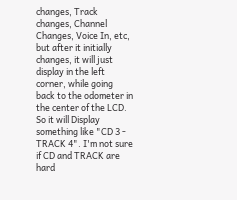changes, Track changes, Channel Changes, Voice In, etc, but after it initially changes, it will just display in the left corner, while going back to the odometer in the center of the LCD. So it will Display something like "CD 3 - TRACK 4". I'm not sure if CD and TRACK are hard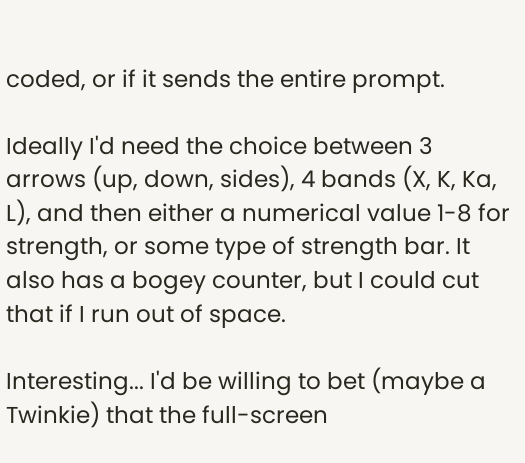coded, or if it sends the entire prompt.

Ideally I'd need the choice between 3 arrows (up, down, sides), 4 bands (X, K, Ka, L), and then either a numerical value 1-8 for strength, or some type of strength bar. It also has a bogey counter, but I could cut that if I run out of space.

Interesting... I'd be willing to bet (maybe a Twinkie) that the full-screen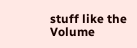stuff like the Volume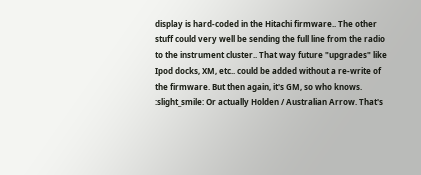display is hard-coded in the Hitachi firmware.. The other stuff could very well be sending the full line from the radio to the instrument cluster.. That way future "upgrades" like Ipod docks, XM, etc.. could be added without a re-write of the firmware. But then again, it's GM, so who knows. :slight_smile: Or actually Holden / Australian Arrow. That's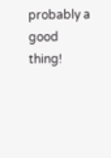probably a good thing!